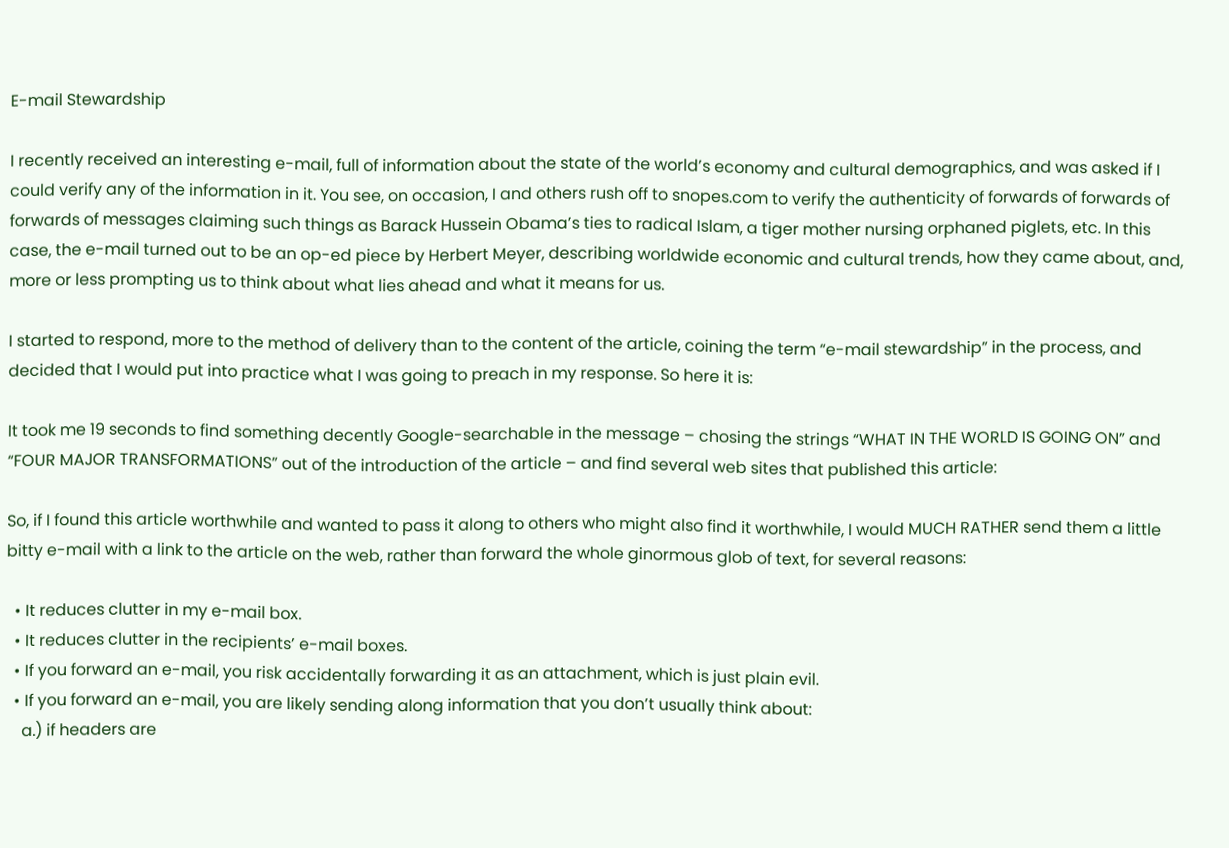E-mail Stewardship

I recently received an interesting e-mail, full of information about the state of the world’s economy and cultural demographics, and was asked if I could verify any of the information in it. You see, on occasion, I and others rush off to snopes.com to verify the authenticity of forwards of forwards of forwards of messages claiming such things as Barack Hussein Obama’s ties to radical Islam, a tiger mother nursing orphaned piglets, etc. In this case, the e-mail turned out to be an op-ed piece by Herbert Meyer, describing worldwide economic and cultural trends, how they came about, and, more or less prompting us to think about what lies ahead and what it means for us.

I started to respond, more to the method of delivery than to the content of the article, coining the term “e-mail stewardship” in the process, and decided that I would put into practice what I was going to preach in my response. So here it is:

It took me 19 seconds to find something decently Google-searchable in the message – chosing the strings “WHAT IN THE WORLD IS GOING ON” and “FOUR MAJOR TRANSFORMATIONS” out of the introduction of the article – and find several web sites that published this article:

So, if I found this article worthwhile and wanted to pass it along to others who might also find it worthwhile, I would MUCH RATHER send them a little bitty e-mail with a link to the article on the web, rather than forward the whole ginormous glob of text, for several reasons:

  • It reduces clutter in my e-mail box.
  • It reduces clutter in the recipients’ e-mail boxes.
  • If you forward an e-mail, you risk accidentally forwarding it as an attachment, which is just plain evil.
  • If you forward an e-mail, you are likely sending along information that you don’t usually think about:
    a.) if headers are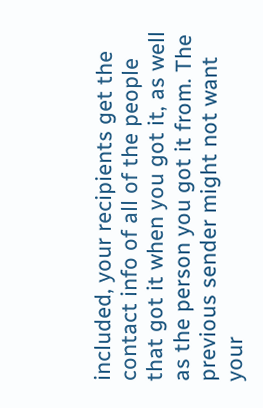included, your recipients get the contact info of all of the people that got it when you got it, as well as the person you got it from. The previous sender might not want your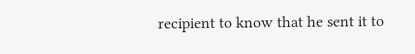recipient to know that he sent it to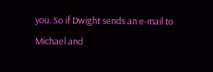you. So if Dwight sends an e-mail to Michael and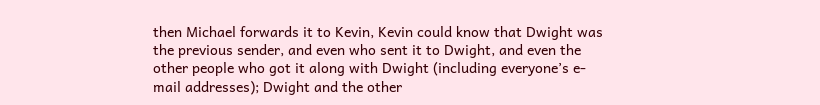then Michael forwards it to Kevin, Kevin could know that Dwight was the previous sender, and even who sent it to Dwight, and even the other people who got it along with Dwight (including everyone’s e-mail addresses); Dwight and the other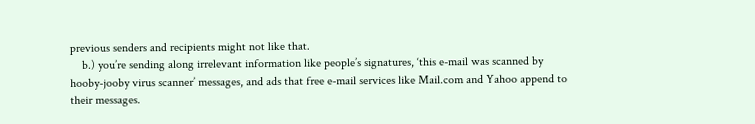previous senders and recipients might not like that.
    b.) you’re sending along irrelevant information like people’s signatures, ‘this e-mail was scanned by hooby-jooby virus scanner’ messages, and ads that free e-mail services like Mail.com and Yahoo append to their messages.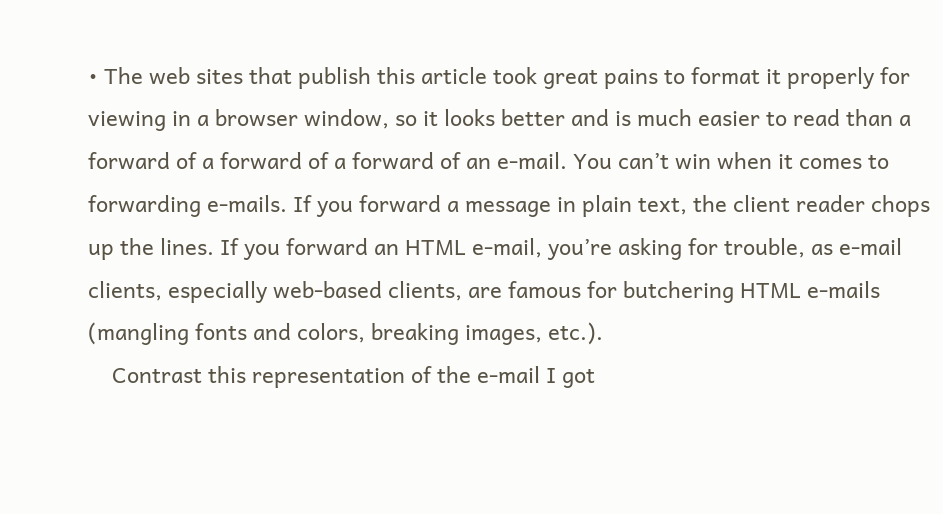• The web sites that publish this article took great pains to format it properly for viewing in a browser window, so it looks better and is much easier to read than a forward of a forward of a forward of an e-mail. You can’t win when it comes to forwarding e-mails. If you forward a message in plain text, the client reader chops up the lines. If you forward an HTML e-mail, you’re asking for trouble, as e-mail clients, especially web-based clients, are famous for butchering HTML e-mails (mangling fonts and colors, breaking images, etc.).
    Contrast this representation of the e-mail I got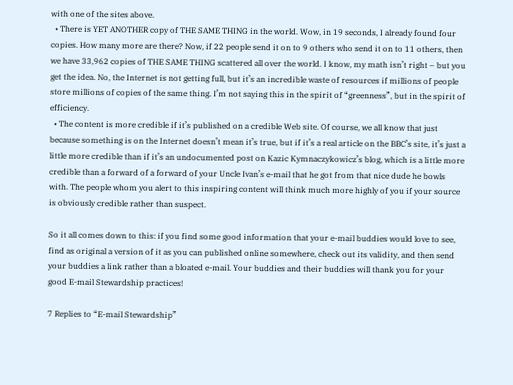with one of the sites above.
  • There is YET ANOTHER copy of THE SAME THING in the world. Wow, in 19 seconds, I already found four copies. How many more are there? Now, if 22 people send it on to 9 others who send it on to 11 others, then we have 33,962 copies of THE SAME THING scattered all over the world. I know, my math isn’t right – but you get the idea. No, the Internet is not getting full, but it’s an incredible waste of resources if millions of people store millions of copies of the same thing. I’m not saying this in the spirit of “greenness”, but in the spirit of efficiency.
  • The content is more credible if it’s published on a credible Web site. Of course, we all know that just because something is on the Internet doesn’t mean it’s true, but if it’s a real article on the BBC’s site, it’s just a little more credible than if it’s an undocumented post on Kazic Kymnaczykowicz’s blog, which is a little more credible than a forward of a forward of your Uncle Ivan’s e-mail that he got from that nice dude he bowls with. The people whom you alert to this inspiring content will think much more highly of you if your source is obviously credible rather than suspect.

So it all comes down to this: if you find some good information that your e-mail buddies would love to see, find as original a version of it as you can published online somewhere, check out its validity, and then send your buddies a link rather than a bloated e-mail. Your buddies and their buddies will thank you for your good E-mail Stewardship practices!

7 Replies to “E-mail Stewardship”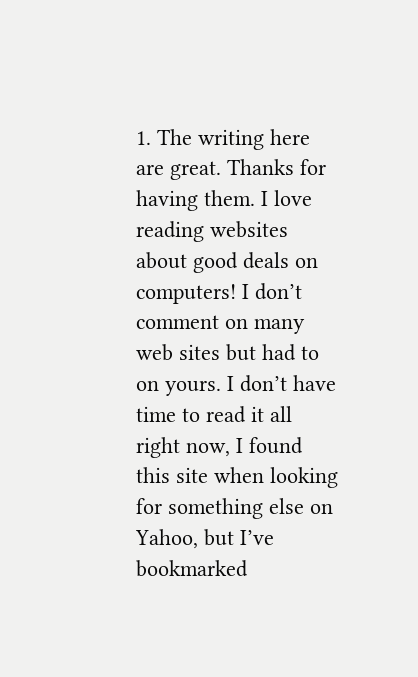1. The writing here are great. Thanks for having them. I love reading websites about good deals on computers! I don’t comment on many web sites but had to on yours. I don’t have time to read it all right now, I found this site when looking for something else on Yahoo, but I’ve bookmarked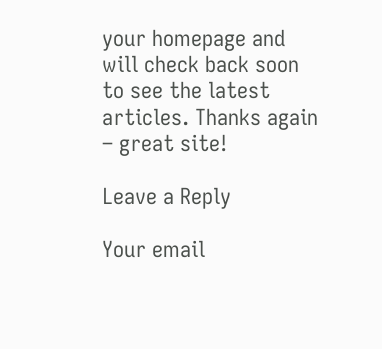your homepage and will check back soon to see the latest articles. Thanks again – great site!

Leave a Reply

Your email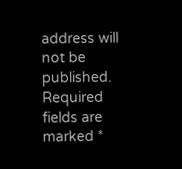address will not be published. Required fields are marked *